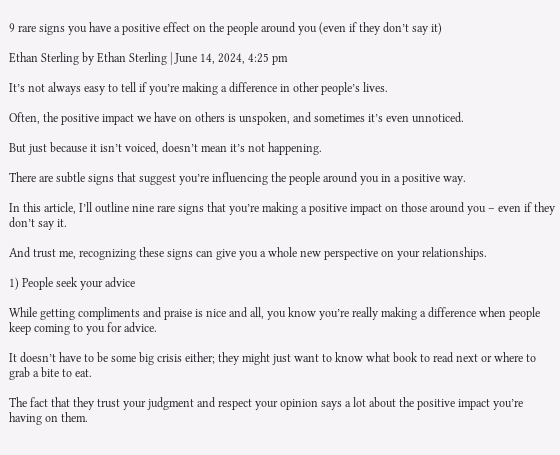9 rare signs you have a positive effect on the people around you (even if they don’t say it)

Ethan Sterling by Ethan Sterling | June 14, 2024, 4:25 pm

It’s not always easy to tell if you’re making a difference in other people’s lives.

Often, the positive impact we have on others is unspoken, and sometimes it’s even unnoticed.

But just because it isn’t voiced, doesn’t mean it’s not happening.

There are subtle signs that suggest you’re influencing the people around you in a positive way.

In this article, I’ll outline nine rare signs that you’re making a positive impact on those around you – even if they don’t say it.

And trust me, recognizing these signs can give you a whole new perspective on your relationships.

1) People seek your advice

While getting compliments and praise is nice and all, you know you’re really making a difference when people keep coming to you for advice.

It doesn’t have to be some big crisis either; they might just want to know what book to read next or where to grab a bite to eat.

The fact that they trust your judgment and respect your opinion says a lot about the positive impact you’re having on them.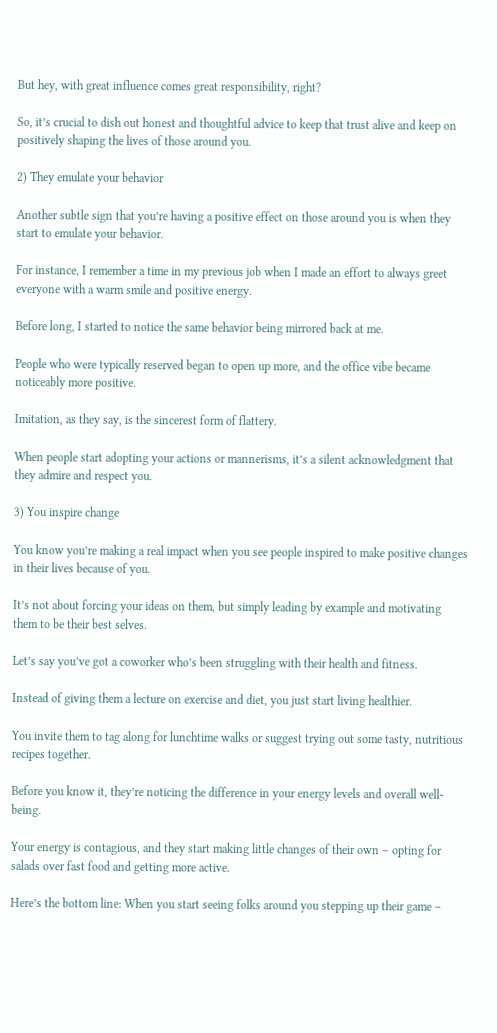But hey, with great influence comes great responsibility, right?

So, it’s crucial to dish out honest and thoughtful advice to keep that trust alive and keep on positively shaping the lives of those around you.

2) They emulate your behavior

Another subtle sign that you’re having a positive effect on those around you is when they start to emulate your behavior.

For instance, I remember a time in my previous job when I made an effort to always greet everyone with a warm smile and positive energy.

Before long, I started to notice the same behavior being mirrored back at me.

People who were typically reserved began to open up more, and the office vibe became noticeably more positive.

Imitation, as they say, is the sincerest form of flattery.

When people start adopting your actions or mannerisms, it’s a silent acknowledgment that they admire and respect you.

3) You inspire change

You know you’re making a real impact when you see people inspired to make positive changes in their lives because of you.

It’s not about forcing your ideas on them, but simply leading by example and motivating them to be their best selves.

Let’s say you’ve got a coworker who’s been struggling with their health and fitness.

Instead of giving them a lecture on exercise and diet, you just start living healthier.

You invite them to tag along for lunchtime walks or suggest trying out some tasty, nutritious recipes together.

Before you know it, they’re noticing the difference in your energy levels and overall well-being.

Your energy is contagious, and they start making little changes of their own – opting for salads over fast food and getting more active.

Here’s the bottom line: When you start seeing folks around you stepping up their game –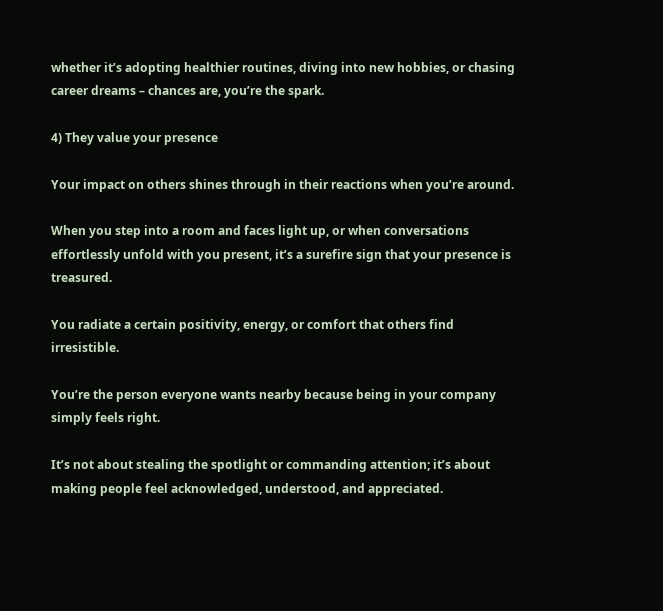whether it’s adopting healthier routines, diving into new hobbies, or chasing career dreams – chances are, you’re the spark.

4) They value your presence

Your impact on others shines through in their reactions when you’re around.

When you step into a room and faces light up, or when conversations effortlessly unfold with you present, it’s a surefire sign that your presence is treasured.

You radiate a certain positivity, energy, or comfort that others find irresistible.

You’re the person everyone wants nearby because being in your company simply feels right.

It’s not about stealing the spotlight or commanding attention; it’s about making people feel acknowledged, understood, and appreciated.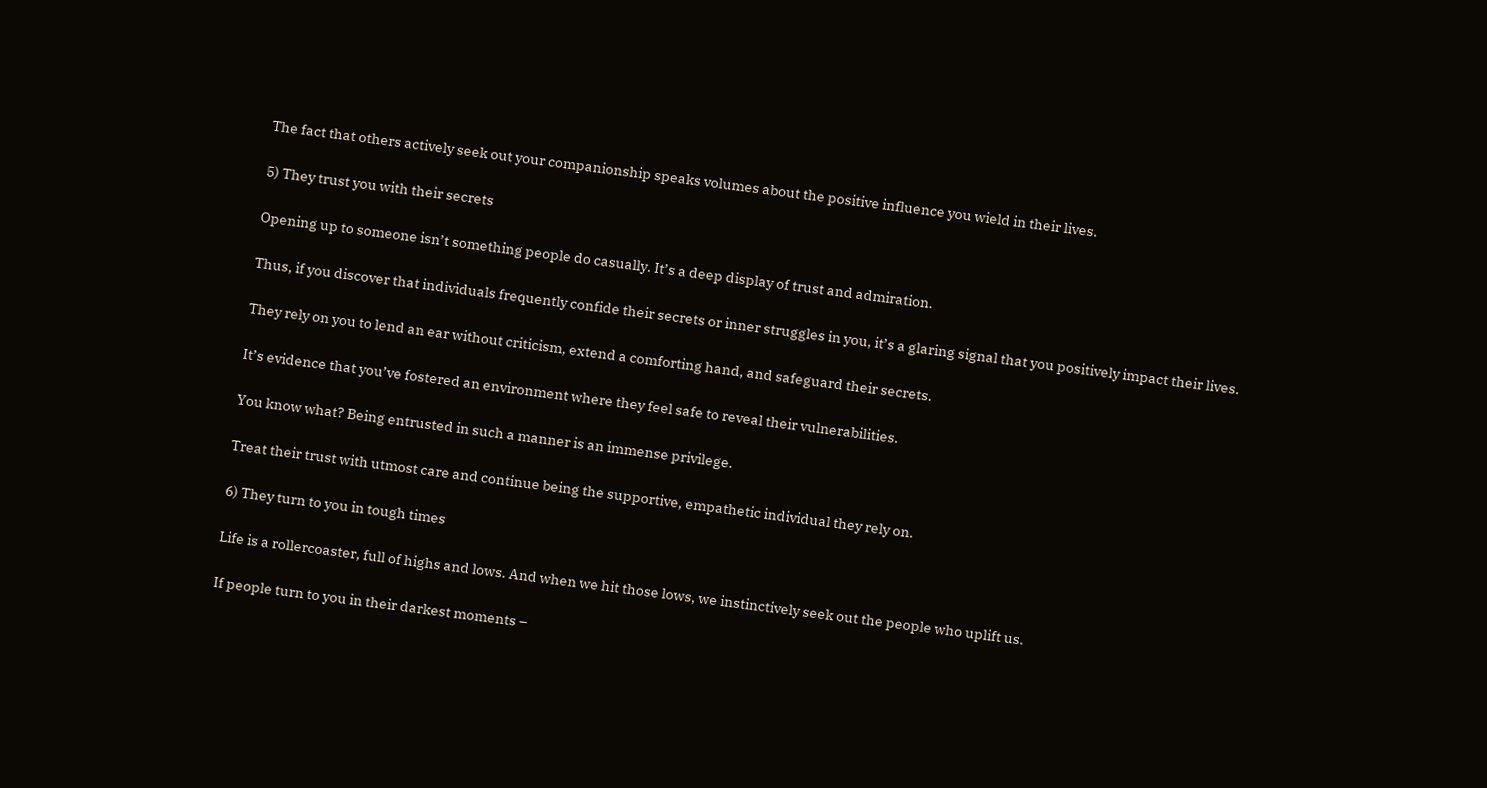The fact that others actively seek out your companionship speaks volumes about the positive influence you wield in their lives.

5) They trust you with their secrets

Opening up to someone isn’t something people do casually. It’s a deep display of trust and admiration.

Thus, if you discover that individuals frequently confide their secrets or inner struggles in you, it’s a glaring signal that you positively impact their lives.

They rely on you to lend an ear without criticism, extend a comforting hand, and safeguard their secrets.

It’s evidence that you’ve fostered an environment where they feel safe to reveal their vulnerabilities.

You know what? Being entrusted in such a manner is an immense privilege.

Treat their trust with utmost care and continue being the supportive, empathetic individual they rely on.

6) They turn to you in tough times

Life is a rollercoaster, full of highs and lows. And when we hit those lows, we instinctively seek out the people who uplift us.

If people turn to you in their darkest moments –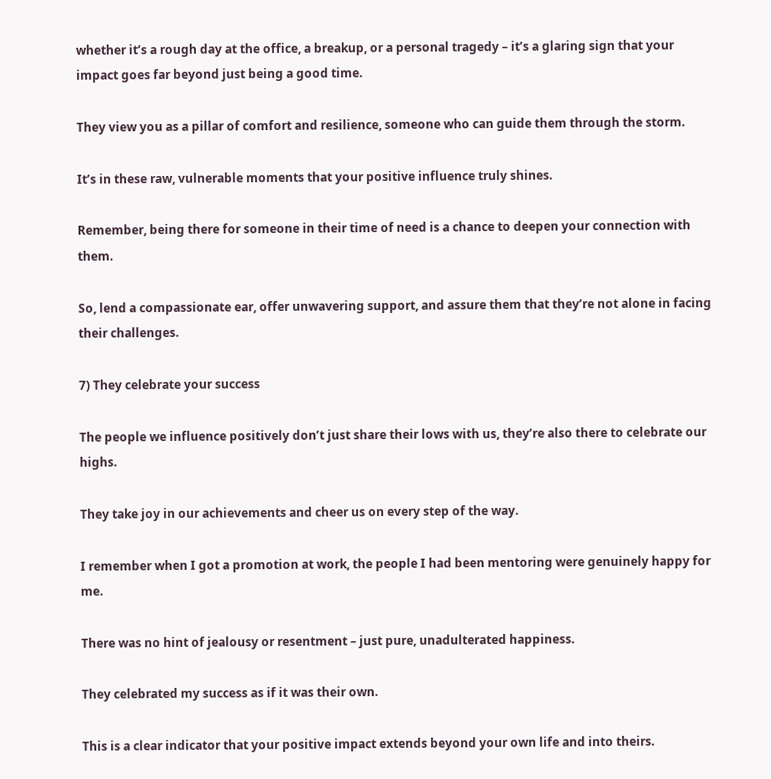whether it’s a rough day at the office, a breakup, or a personal tragedy – it’s a glaring sign that your impact goes far beyond just being a good time.

They view you as a pillar of comfort and resilience, someone who can guide them through the storm.

It’s in these raw, vulnerable moments that your positive influence truly shines.

Remember, being there for someone in their time of need is a chance to deepen your connection with them.

So, lend a compassionate ear, offer unwavering support, and assure them that they’re not alone in facing their challenges.

7) They celebrate your success

The people we influence positively don’t just share their lows with us, they’re also there to celebrate our highs.

They take joy in our achievements and cheer us on every step of the way.

I remember when I got a promotion at work, the people I had been mentoring were genuinely happy for me.

There was no hint of jealousy or resentment – just pure, unadulterated happiness.

They celebrated my success as if it was their own.

This is a clear indicator that your positive impact extends beyond your own life and into theirs.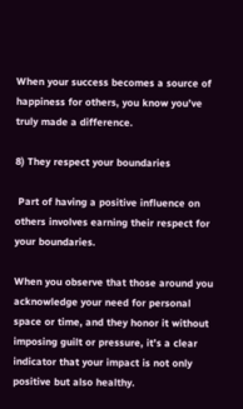When your success becomes a source of happiness for others, you know you’ve truly made a difference.

8) They respect your boundaries

 Part of having a positive influence on others involves earning their respect for your boundaries.

When you observe that those around you acknowledge your need for personal space or time, and they honor it without imposing guilt or pressure, it’s a clear indicator that your impact is not only positive but also healthy.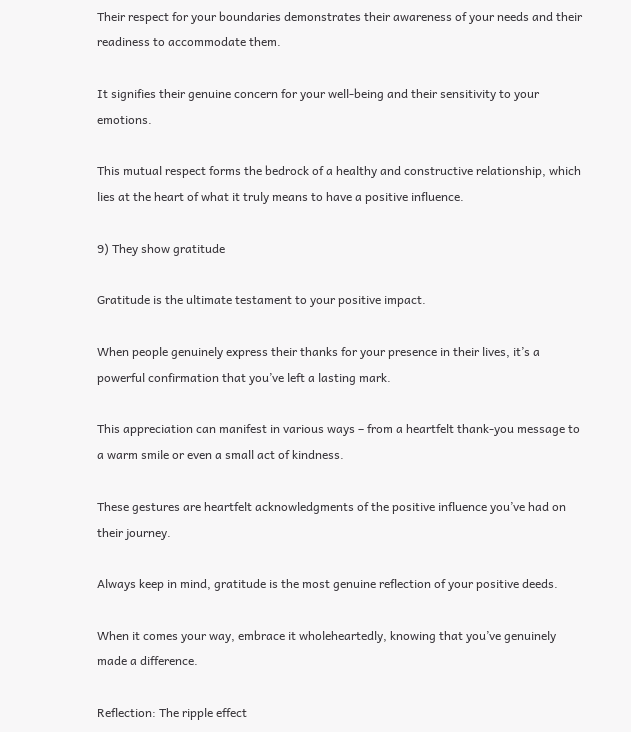Their respect for your boundaries demonstrates their awareness of your needs and their readiness to accommodate them.

It signifies their genuine concern for your well-being and their sensitivity to your emotions.

This mutual respect forms the bedrock of a healthy and constructive relationship, which lies at the heart of what it truly means to have a positive influence.

9) They show gratitude

Gratitude is the ultimate testament to your positive impact.

When people genuinely express their thanks for your presence in their lives, it’s a powerful confirmation that you’ve left a lasting mark.

This appreciation can manifest in various ways – from a heartfelt thank-you message to a warm smile or even a small act of kindness.

These gestures are heartfelt acknowledgments of the positive influence you’ve had on their journey.

Always keep in mind, gratitude is the most genuine reflection of your positive deeds.

When it comes your way, embrace it wholeheartedly, knowing that you’ve genuinely made a difference.

Reflection: The ripple effect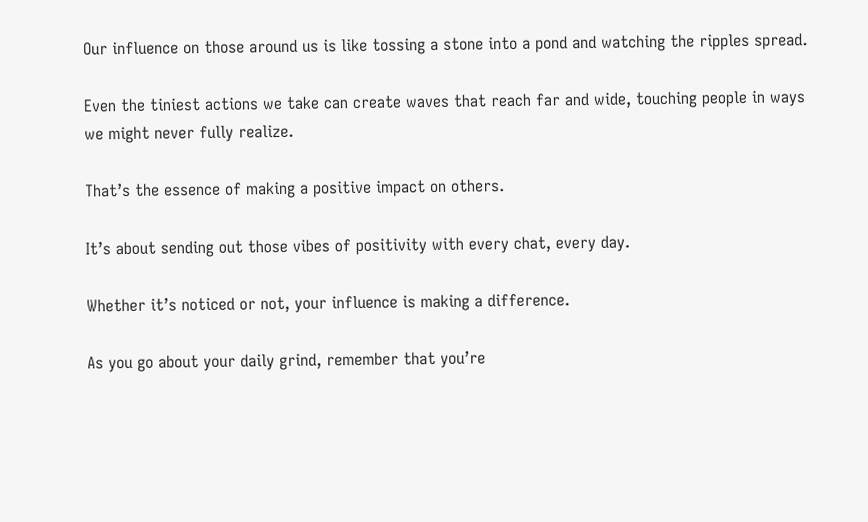Our influence on those around us is like tossing a stone into a pond and watching the ripples spread.

Even the tiniest actions we take can create waves that reach far and wide, touching people in ways we might never fully realize.

That’s the essence of making a positive impact on others.

It’s about sending out those vibes of positivity with every chat, every day.

Whether it’s noticed or not, your influence is making a difference.

As you go about your daily grind, remember that you’re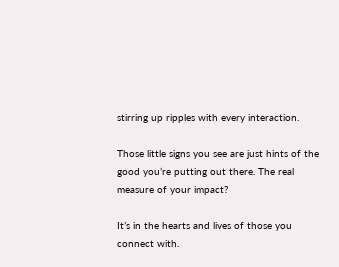stirring up ripples with every interaction.

Those little signs you see are just hints of the good you’re putting out there. The real measure of your impact?

It’s in the hearts and lives of those you connect with.